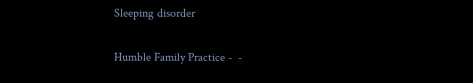Sleeping disorder

Humble Family Practice -  -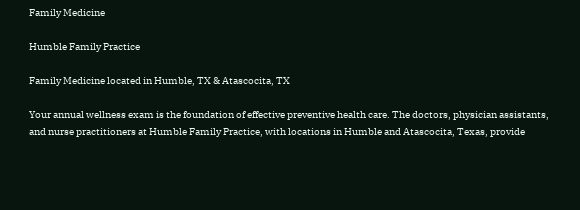Family Medicine

Humble Family Practice

Family Medicine located in Humble, TX & Atascocita, TX

Your annual wellness exam is the foundation of effective preventive health care. The doctors, physician assistants, and nurse practitioners at Humble Family Practice, with locations in Humble and Atascocita, Texas, provide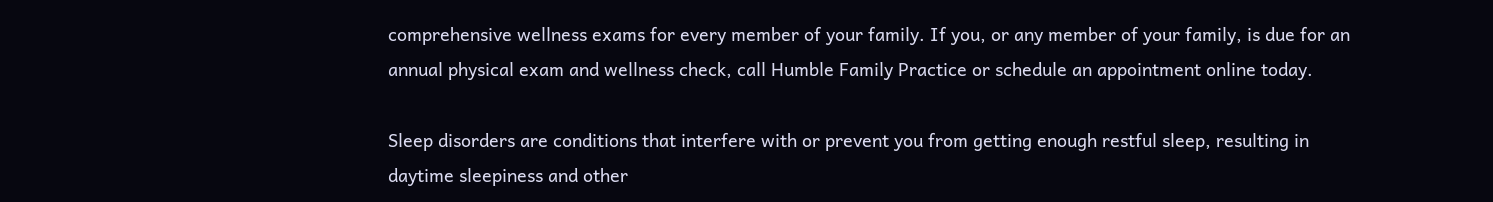comprehensive wellness exams for every member of your family. If you, or any member of your family, is due for an annual physical exam and wellness check, call Humble Family Practice or schedule an appointment online today.

Sleep disorders are conditions that interfere with or prevent you from getting enough restful sleep, resulting in daytime sleepiness and other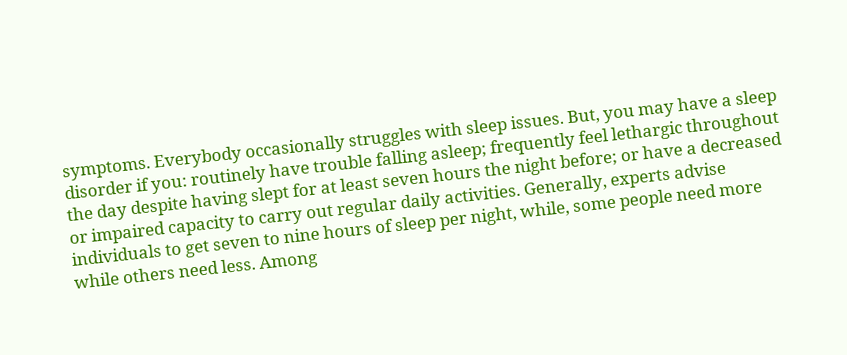symptoms. Everybody occasionally struggles with sleep issues. But, you may have a sleep disorder if you: routinely have trouble falling asleep; frequently feel lethargic throughout the day despite having slept for at least seven hours the night before; or have a decreased or impaired capacity to carry out regular daily activities. Generally, experts advise individuals to get seven to nine hours of sleep per night, while, some people need more while others need less. Among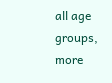all age groups, more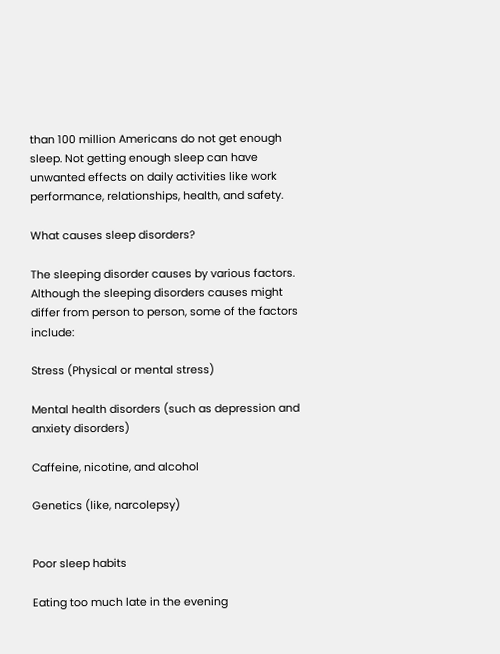than 100 million Americans do not get enough sleep. Not getting enough sleep can have unwanted effects on daily activities like work performance, relationships, health, and safety.

What causes sleep disorders?

The sleeping disorder causes by various factors. Although the sleeping disorders causes might differ from person to person, some of the factors include:

Stress (Physical or mental stress)

Mental health disorders (such as depression and anxiety disorders)

Caffeine, nicotine, and alcohol

Genetics (like, narcolepsy)


Poor sleep habits

Eating too much late in the evening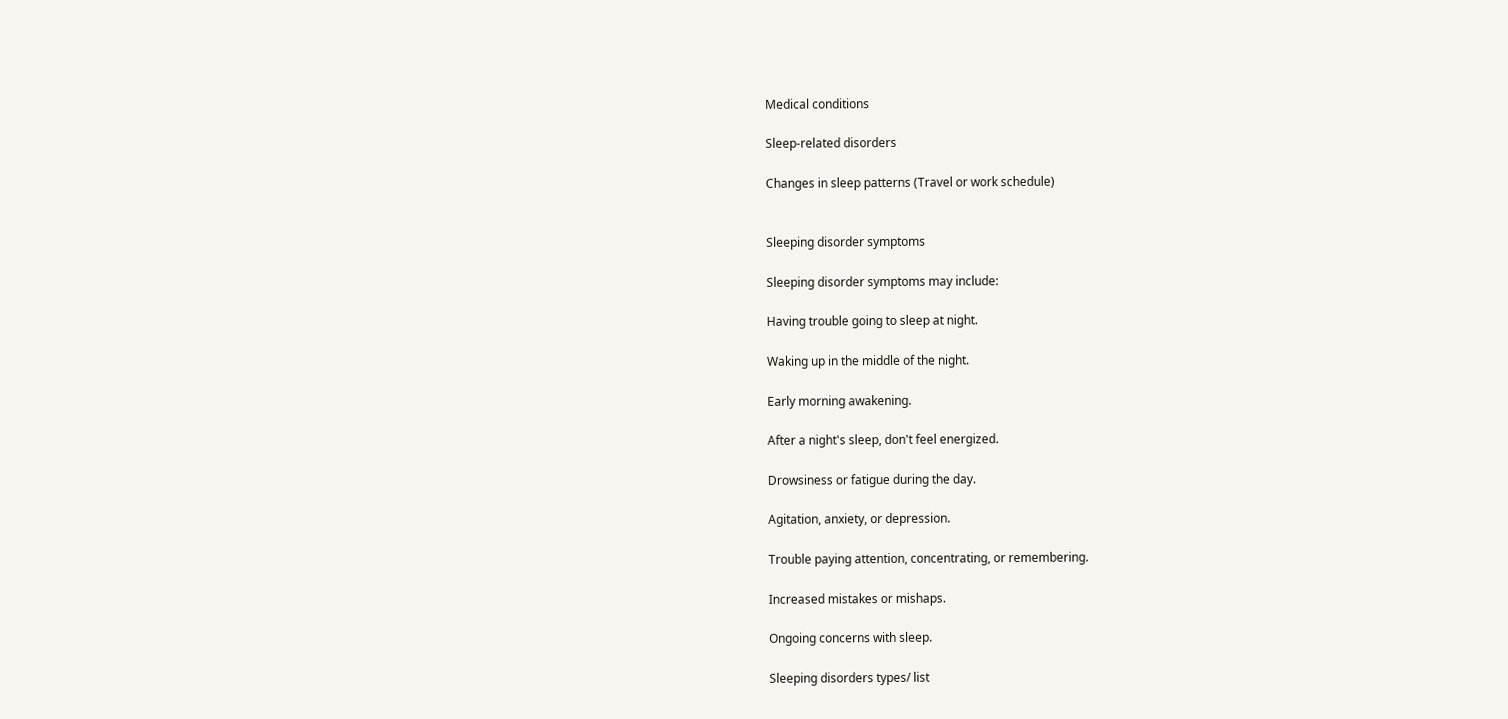Medical conditions

Sleep-related disorders

Changes in sleep patterns (Travel or work schedule)


Sleeping disorder symptoms

Sleeping disorder symptoms may include:

Having trouble going to sleep at night.

Waking up in the middle of the night.

Early morning awakening.

After a night's sleep, don't feel energized.

Drowsiness or fatigue during the day.

Agitation, anxiety, or depression.

Trouble paying attention, concentrating, or remembering.

Increased mistakes or mishaps.

Ongoing concerns with sleep.

Sleeping disorders types/ list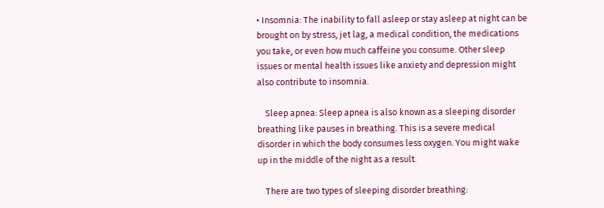• Insomnia: The inability to fall asleep or stay asleep at night can be brought on by stress, jet lag, a medical condition, the medications you take, or even how much caffeine you consume. Other sleep issues or mental health issues like anxiety and depression might also contribute to insomnia.

    Sleep apnea: Sleep apnea is also known as a sleeping disorder breathing like pauses in breathing. This is a severe medical disorder in which the body consumes less oxygen. You might wake up in the middle of the night as a result.

    There are two types of sleeping disorder breathing: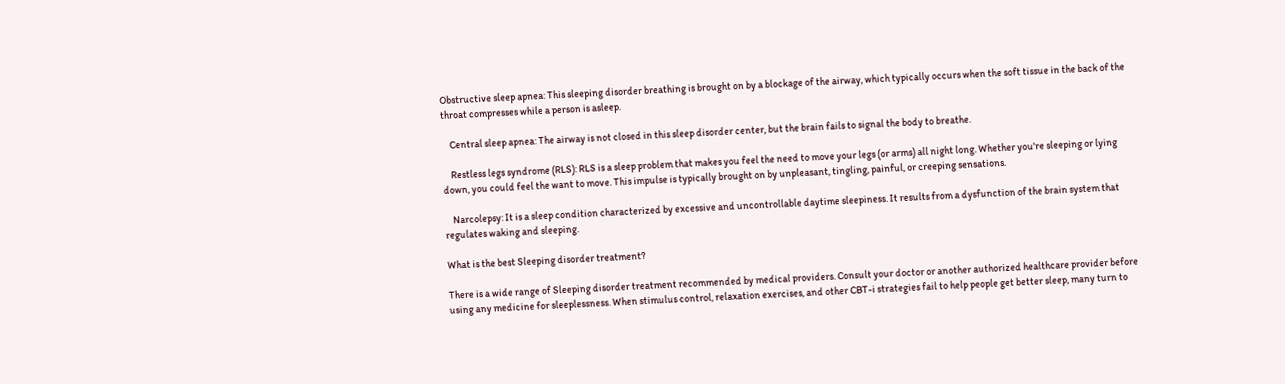Obstructive sleep apnea: This sleeping disorder breathing is brought on by a blockage of the airway, which typically occurs when the soft tissue in the back of the throat compresses while a person is asleep.

    Central sleep apnea: The airway is not closed in this sleep disorder center, but the brain fails to signal the body to breathe.

    Restless legs syndrome (RLS): RLS is a sleep problem that makes you feel the need to move your legs (or arms) all night long. Whether you're sleeping or lying down, you could feel the want to move. This impulse is typically brought on by unpleasant, tingling, painful, or creeping sensations.

    Narcolepsy: It is a sleep condition characterized by excessive and uncontrollable daytime sleepiness. It results from a dysfunction of the brain system that regulates waking and sleeping.

What is the best Sleeping disorder treatment?

There is a wide range of Sleeping disorder treatment recommended by medical providers. Consult your doctor or another authorized healthcare provider before using any medicine for sleeplessness. When stimulus control, relaxation exercises, and other CBT-i strategies fail to help people get better sleep, many turn to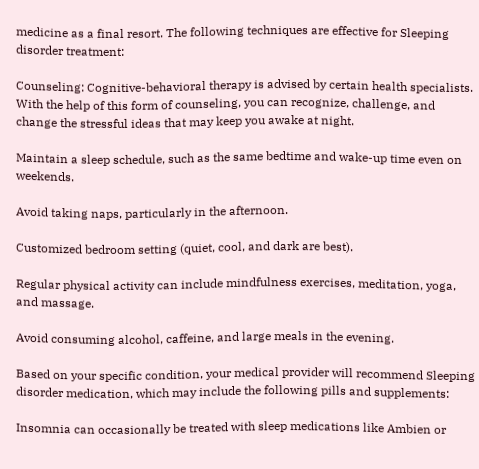medicine as a final resort. The following techniques are effective for Sleeping disorder treatment:

Counseling: Cognitive-behavioral therapy is advised by certain health specialists. With the help of this form of counseling, you can recognize, challenge, and change the stressful ideas that may keep you awake at night.

Maintain a sleep schedule, such as the same bedtime and wake-up time even on weekends.

Avoid taking naps, particularly in the afternoon.

Customized bedroom setting (quiet, cool, and dark are best).

Regular physical activity can include mindfulness exercises, meditation, yoga, and massage.

Avoid consuming alcohol, caffeine, and large meals in the evening.

Based on your specific condition, your medical provider will recommend Sleeping disorder medication, which may include the following pills and supplements:

Insomnia can occasionally be treated with sleep medications like Ambien or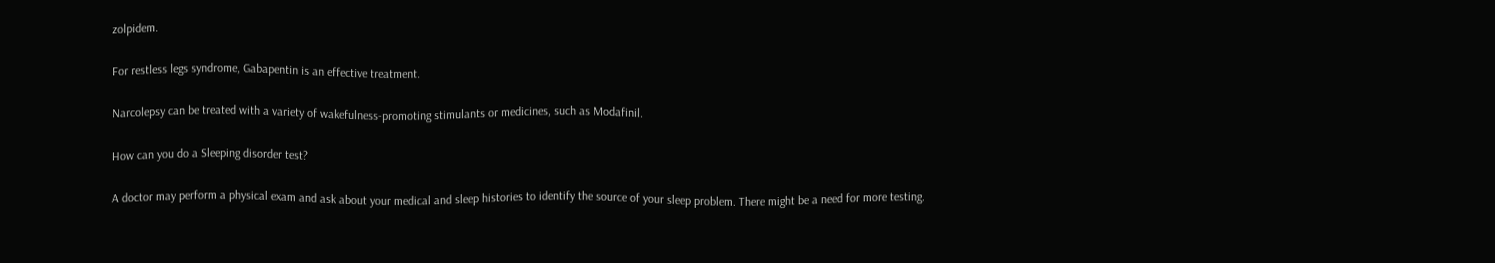zolpidem.

For restless legs syndrome, Gabapentin is an effective treatment.

Narcolepsy can be treated with a variety of wakefulness-promoting stimulants or medicines, such as Modafinil.

How can you do a Sleeping disorder test?

A doctor may perform a physical exam and ask about your medical and sleep histories to identify the source of your sleep problem. There might be a need for more testing.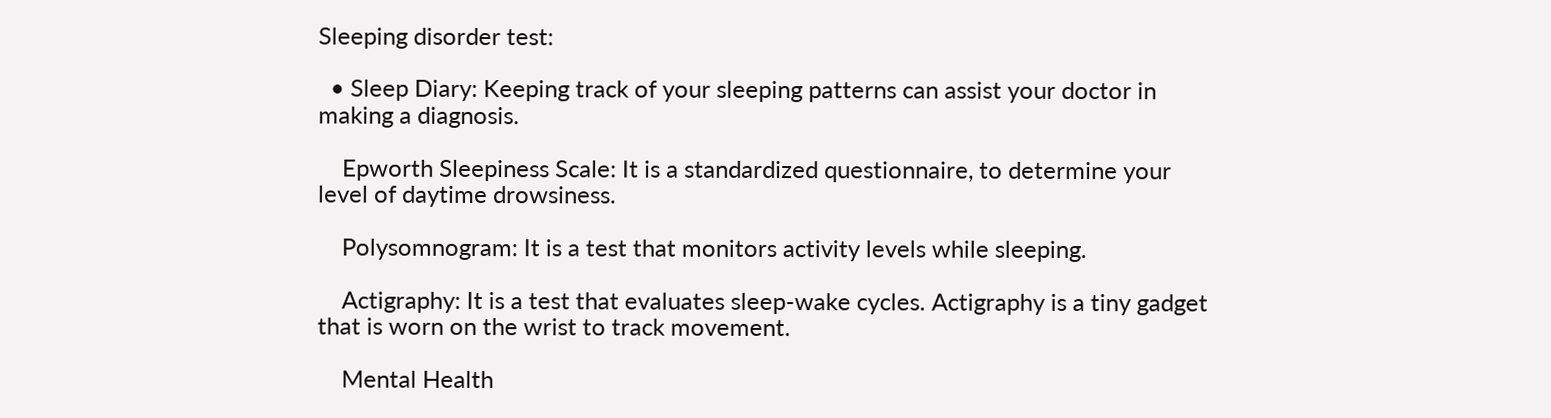Sleeping disorder test:

  • Sleep Diary: Keeping track of your sleeping patterns can assist your doctor in making a diagnosis.

    Epworth Sleepiness Scale: It is a standardized questionnaire, to determine your level of daytime drowsiness.

    Polysomnogram: It is a test that monitors activity levels while sleeping.

    Actigraphy: It is a test that evaluates sleep-wake cycles. Actigraphy is a tiny gadget that is worn on the wrist to track movement.

    Mental Health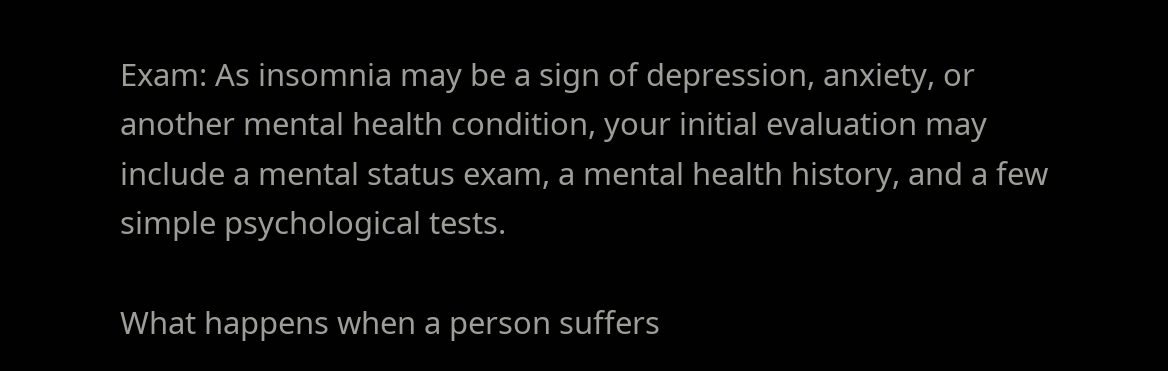Exam: As insomnia may be a sign of depression, anxiety, or another mental health condition, your initial evaluation may include a mental status exam, a mental health history, and a few simple psychological tests.

What happens when a person suffers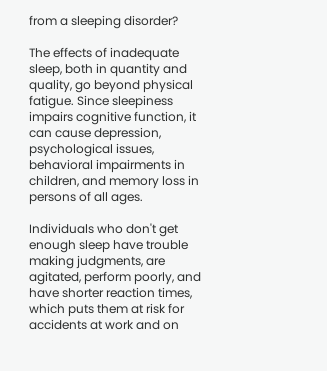from a sleeping disorder?

The effects of inadequate sleep, both in quantity and quality, go beyond physical fatigue. Since sleepiness impairs cognitive function, it can cause depression, psychological issues, behavioral impairments in children, and memory loss in persons of all ages.

Individuals who don't get enough sleep have trouble making judgments, are agitated, perform poorly, and have shorter reaction times, which puts them at risk for accidents at work and on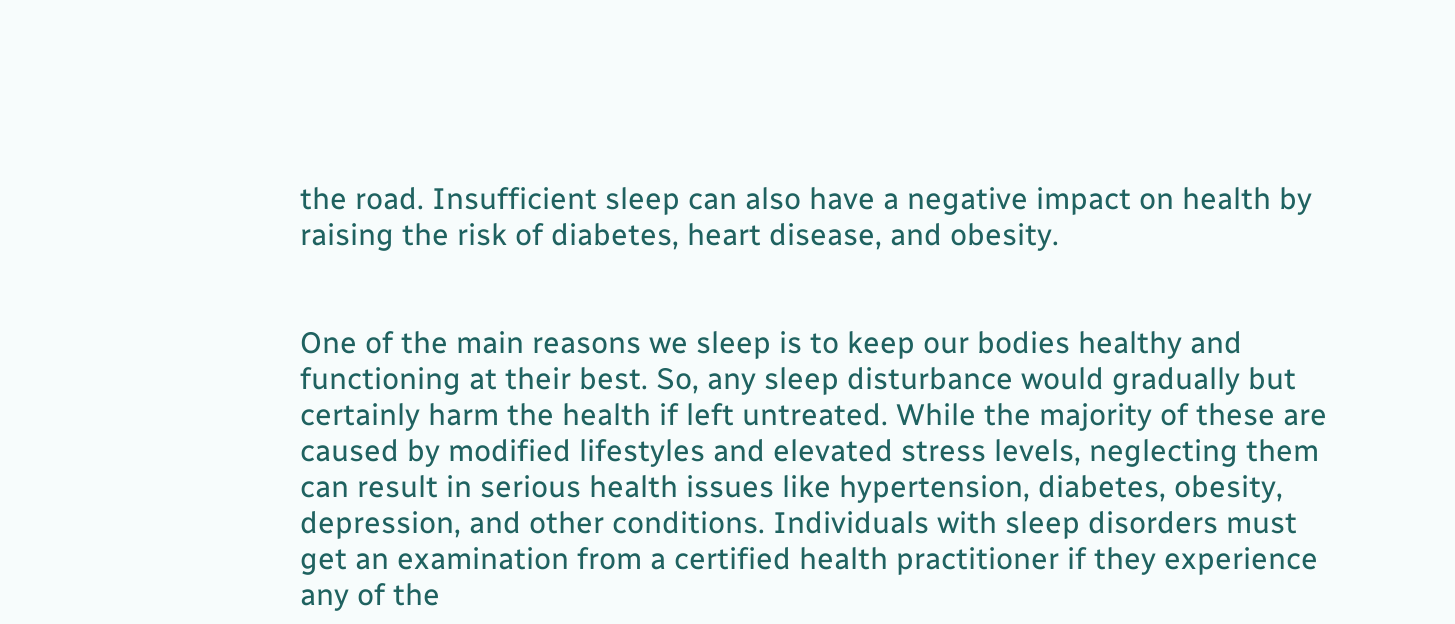the road. Insufficient sleep can also have a negative impact on health by raising the risk of diabetes, heart disease, and obesity.


One of the main reasons we sleep is to keep our bodies healthy and functioning at their best. So, any sleep disturbance would gradually but certainly harm the health if left untreated. While the majority of these are caused by modified lifestyles and elevated stress levels, neglecting them can result in serious health issues like hypertension, diabetes, obesity, depression, and other conditions. Individuals with sleep disorders must get an examination from a certified health practitioner if they experience any of the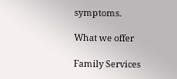symptoms.

What we offer

Family Services